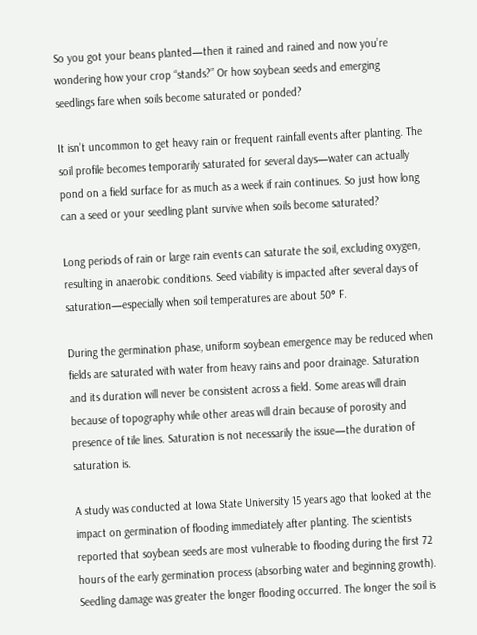So you got your beans planted—then it rained and rained and now you’re wondering how your crop “stands?” Or how soybean seeds and emerging seedlings fare when soils become saturated or ponded?

It isn’t uncommon to get heavy rain or frequent rainfall events after planting. The soil profile becomes temporarily saturated for several days—water can actually pond on a field surface for as much as a week if rain continues. So just how long can a seed or your seedling plant survive when soils become saturated?

Long periods of rain or large rain events can saturate the soil, excluding oxygen, resulting in anaerobic conditions. Seed viability is impacted after several days of saturation—especially when soil temperatures are about 50° F.

During the germination phase, uniform soybean emergence may be reduced when fields are saturated with water from heavy rains and poor drainage. Saturation and its duration will never be consistent across a field. Some areas will drain because of topography while other areas will drain because of porosity and presence of tile lines. Saturation is not necessarily the issue—the duration of saturation is.

A study was conducted at Iowa State University 15 years ago that looked at the impact on germination of flooding immediately after planting. The scientists reported that soybean seeds are most vulnerable to flooding during the first 72 hours of the early germination process (absorbing water and beginning growth). Seedling damage was greater the longer flooding occurred. The longer the soil is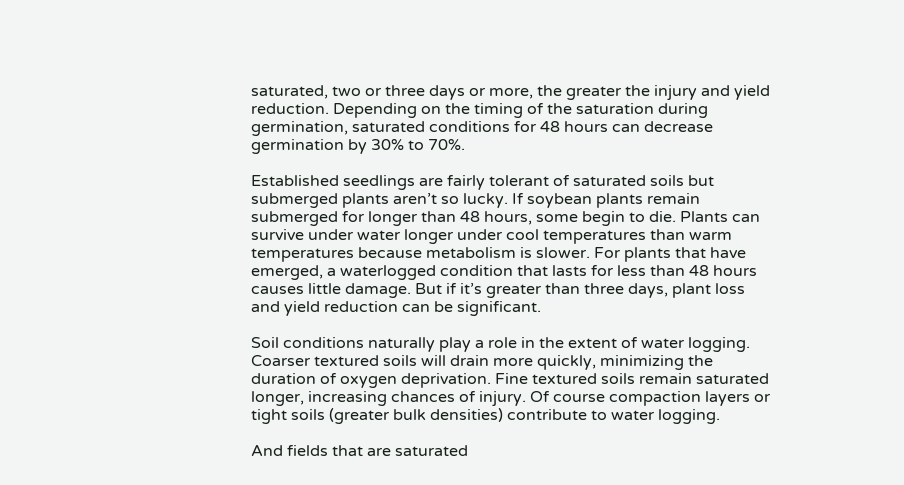saturated, two or three days or more, the greater the injury and yield reduction. Depending on the timing of the saturation during germination, saturated conditions for 48 hours can decrease germination by 30% to 70%.

Established seedlings are fairly tolerant of saturated soils but submerged plants aren’t so lucky. If soybean plants remain submerged for longer than 48 hours, some begin to die. Plants can survive under water longer under cool temperatures than warm temperatures because metabolism is slower. For plants that have emerged, a waterlogged condition that lasts for less than 48 hours causes little damage. But if it’s greater than three days, plant loss and yield reduction can be significant.

Soil conditions naturally play a role in the extent of water logging. Coarser textured soils will drain more quickly, minimizing the duration of oxygen deprivation. Fine textured soils remain saturated longer, increasing chances of injury. Of course compaction layers or tight soils (greater bulk densities) contribute to water logging.

And fields that are saturated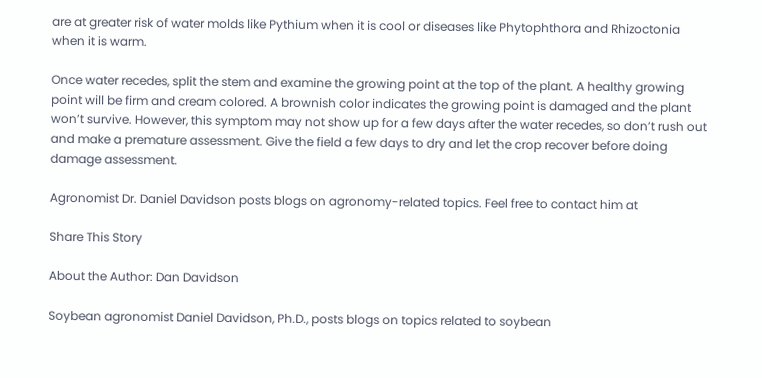are at greater risk of water molds like Pythium when it is cool or diseases like Phytophthora and Rhizoctonia when it is warm.

Once water recedes, split the stem and examine the growing point at the top of the plant. A healthy growing point will be firm and cream colored. A brownish color indicates the growing point is damaged and the plant won’t survive. However, this symptom may not show up for a few days after the water recedes, so don’t rush out and make a premature assessment. Give the field a few days to dry and let the crop recover before doing damage assessment.

Agronomist Dr. Daniel Davidson posts blogs on agronomy-related topics. Feel free to contact him at

Share This Story

About the Author: Dan Davidson

Soybean agronomist Daniel Davidson, Ph.D., posts blogs on topics related to soybean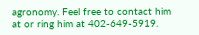agronomy. Feel free to contact him at or ring him at 402-649-5919.